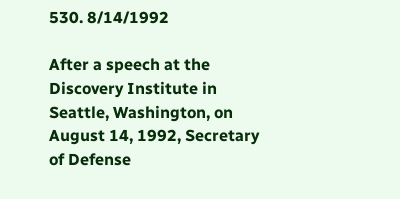530. 8/14/1992

After a speech at the Discovery Institute in Seattle, Washington, on August 14, 1992, Secretary of Defense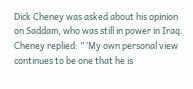Dick Cheney was asked about his opinion on Saddam, who was still in power in Iraq. Cheney replied: ” ‘My own personal view continues to be one that he is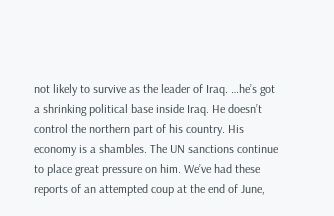not likely to survive as the leader of Iraq. …he’s got a shrinking political base inside Iraq. He doesn’t control the northern part of his country. His economy is a shambles. The UN sanctions continue to place great pressure on him. We’ve had these reports of an attempted coup at the end of June,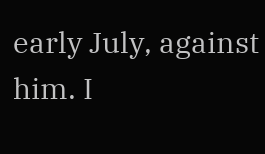early July, against him. I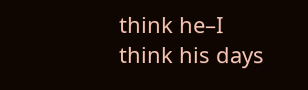think he–I think his days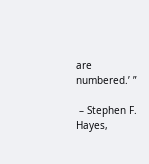are numbered.’ ”

 – Stephen F. Hayes,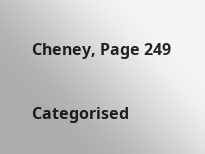Cheney, Page 249

Categorised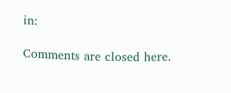in:

Comments are closed here.